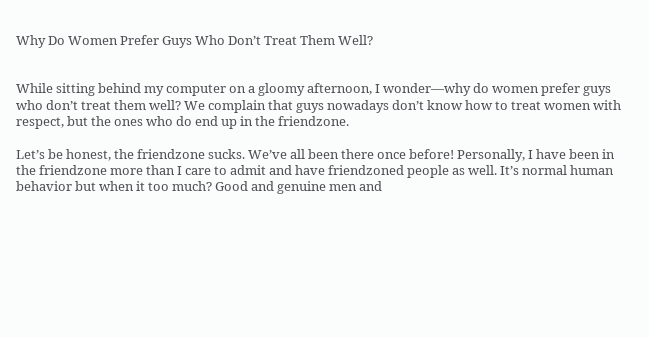Why Do Women Prefer Guys Who Don’t Treat Them Well?


While sitting behind my computer on a gloomy afternoon, I wonder—why do women prefer guys who don’t treat them well? We complain that guys nowadays don’t know how to treat women with respect, but the ones who do end up in the friendzone.

Let’s be honest, the friendzone sucks. We’ve all been there once before! Personally, I have been in the friendzone more than I care to admit and have friendzoned people as well. It’s normal human behavior but when it too much? Good and genuine men and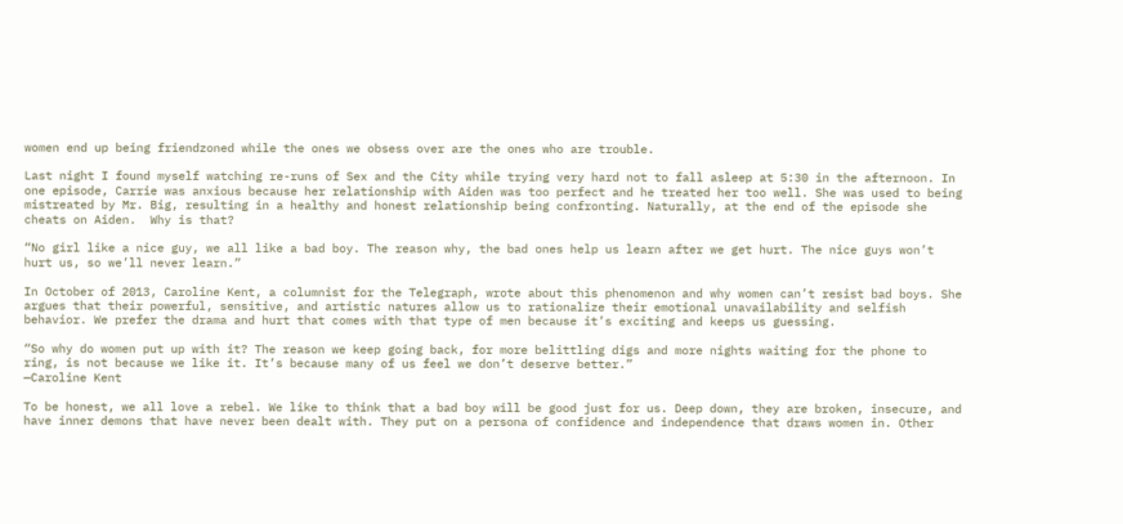women end up being friendzoned while the ones we obsess over are the ones who are trouble.

Last night I found myself watching re-runs of Sex and the City while trying very hard not to fall asleep at 5:30 in the afternoon. In one episode, Carrie was anxious because her relationship with Aiden was too perfect and he treated her too well. She was used to being mistreated by Mr. Big, resulting in a healthy and honest relationship being confronting. Naturally, at the end of the episode she cheats on Aiden.  Why is that?

“No girl like a nice guy, we all like a bad boy. The reason why, the bad ones help us learn after we get hurt. The nice guys won’t hurt us, so we’ll never learn.”

In October of 2013, Caroline Kent, a columnist for the Telegraph, wrote about this phenomenon and why women can’t resist bad boys. She argues that their powerful, sensitive, and artistic natures allow us to rationalize their emotional unavailability and selfish behavior. We prefer the drama and hurt that comes with that type of men because it’s exciting and keeps us guessing.

“So why do women put up with it? The reason we keep going back, for more belittling digs and more nights waiting for the phone to ring, is not because we like it. It’s because many of us feel we don’t deserve better.”
—Caroline Kent

To be honest, we all love a rebel. We like to think that a bad boy will be good just for us. Deep down, they are broken, insecure, and have inner demons that have never been dealt with. They put on a persona of confidence and independence that draws women in. Other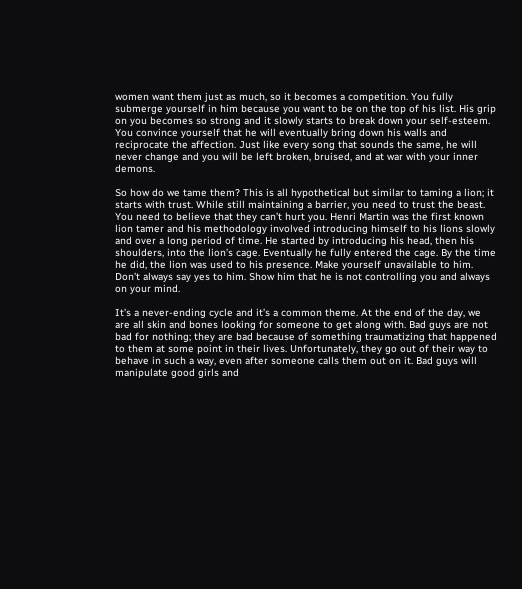women want them just as much, so it becomes a competition. You fully submerge yourself in him because you want to be on the top of his list. His grip on you becomes so strong and it slowly starts to break down your self-esteem. You convince yourself that he will eventually bring down his walls and reciprocate the affection. Just like every song that sounds the same, he will never change and you will be left broken, bruised, and at war with your inner demons.

So how do we tame them? This is all hypothetical but similar to taming a lion; it starts with trust. While still maintaining a barrier, you need to trust the beast. You need to believe that they can’t hurt you. Henri Martin was the first known lion tamer and his methodology involved introducing himself to his lions slowly and over a long period of time. He started by introducing his head, then his shoulders, into the lion’s cage. Eventually he fully entered the cage. By the time he did, the lion was used to his presence. Make yourself unavailable to him. Don’t always say yes to him. Show him that he is not controlling you and always on your mind.

It’s a never-ending cycle and it’s a common theme. At the end of the day, we are all skin and bones looking for someone to get along with. Bad guys are not bad for nothing; they are bad because of something traumatizing that happened to them at some point in their lives. Unfortunately, they go out of their way to behave in such a way, even after someone calls them out on it. Bad guys will manipulate good girls and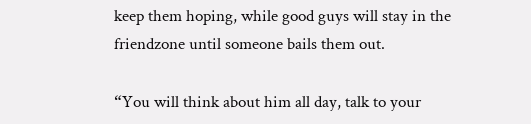keep them hoping, while good guys will stay in the friendzone until someone bails them out.

“You will think about him all day, talk to your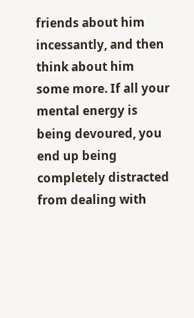friends about him incessantly, and then think about him some more. If all your mental energy is being devoured, you end up being completely distracted from dealing with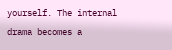yourself. The internal drama becomes a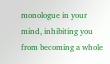monologue in your mind, inhibiting you from becoming a whole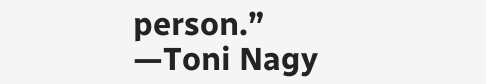person.”
—Toni Nagy